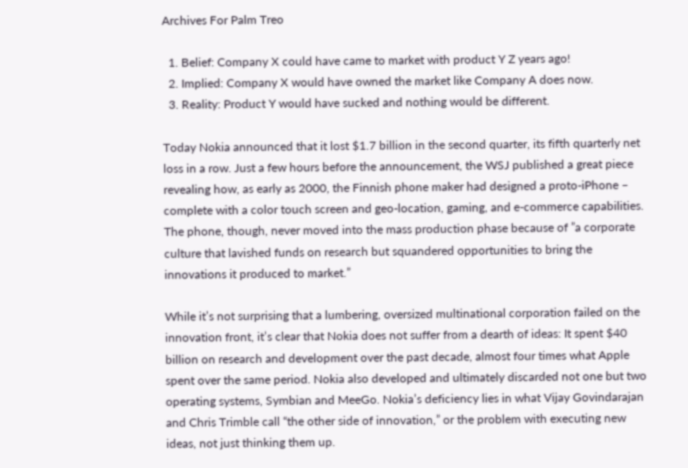Archives For Palm Treo

  1. Belief: Company X could have came to market with product Y Z years ago!
  2. Implied: Company X would have owned the market like Company A does now.
  3. Reality: Product Y would have sucked and nothing would be different.

Today Nokia announced that it lost $1.7 billion in the second quarter, its fifth quarterly net loss in a row. Just a few hours before the announcement, the WSJ published a great piece revealing how, as early as 2000, the Finnish phone maker had designed a proto-iPhone – complete with a color touch screen and geo-location, gaming, and e-commerce capabilities. The phone, though, never moved into the mass production phase because of ”a corporate culture that lavished funds on research but squandered opportunities to bring the innovations it produced to market.”

While it’s not surprising that a lumbering, oversized multinational corporation failed on the innovation front, it’s clear that Nokia does not suffer from a dearth of ideas: It spent $40 billion on research and development over the past decade, almost four times what Apple spent over the same period. Nokia also developed and ultimately discarded not one but two operating systems, Symbian and MeeGo. Nokia’s deficiency lies in what Vijay Govindarajan and Chris Trimble call “the other side of innovation,” or the problem with executing new ideas, not just thinking them up.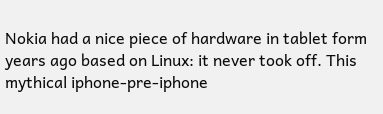Nokia had a nice piece of hardware in tablet form years ago based on Linux: it never took off. This mythical iphone-pre-iphone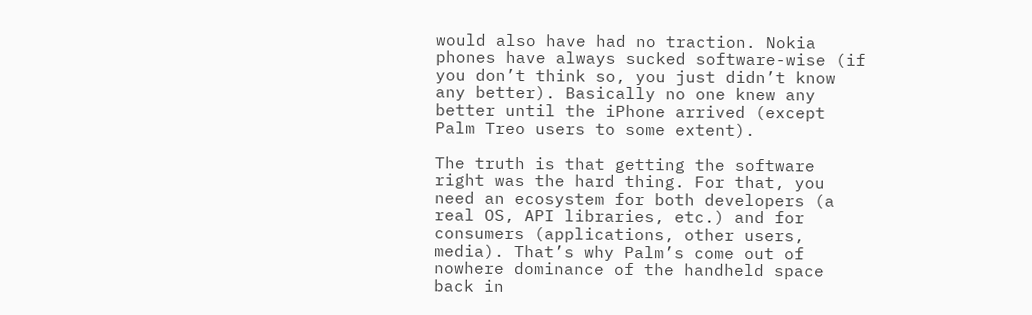would also have had no traction. Nokia phones have always sucked software-wise (if you don’t think so, you just didn’t know any better). Basically no one knew any better until the iPhone arrived (except Palm Treo users to some extent).

The truth is that getting the software right was the hard thing. For that, you need an ecosystem for both developers (a real OS, API libraries, etc.) and for consumers (applications, other users, media). That’s why Palm’s come out of nowhere dominance of the handheld space back in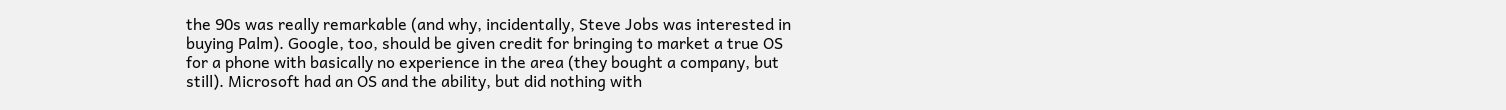the 90s was really remarkable (and why, incidentally, Steve Jobs was interested in buying Palm). Google, too, should be given credit for bringing to market a true OS for a phone with basically no experience in the area (they bought a company, but still). Microsoft had an OS and the ability, but did nothing with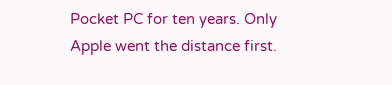Pocket PC for ten years. Only Apple went the distance first.